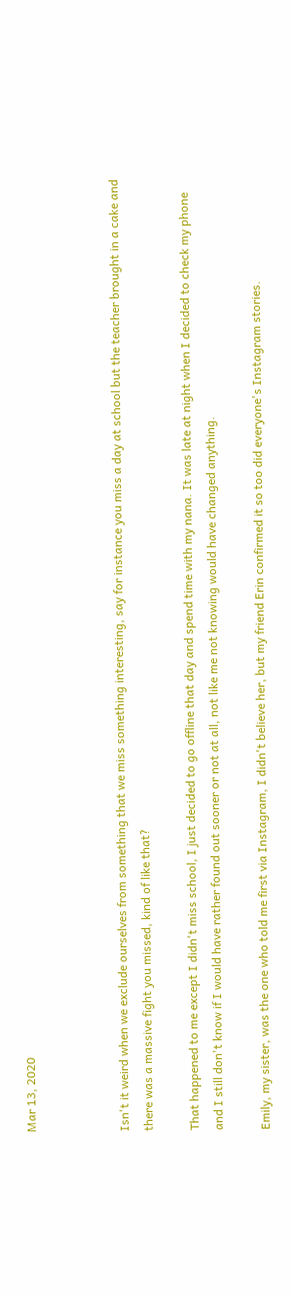Mar 13, 2020



Isn't it weird when we exclude ourselves from something that we miss something interesting, say for instance you miss a day at school but the teacher brought in a cake and there was a massive fight you missed, kind of like that?

That happened to me except I didn't miss school, I just decided to go offline that day and spend time with my nana. It was late at night when I decided to check my phone and I still don't know if I would have rather found out sooner or not at all, not like me not knowing would have changed anything.

Emily, my sister, was the one who told me first via Instagram, I didn't believe her, but my friend Erin confirmed it so too did everyone's Instagram stories.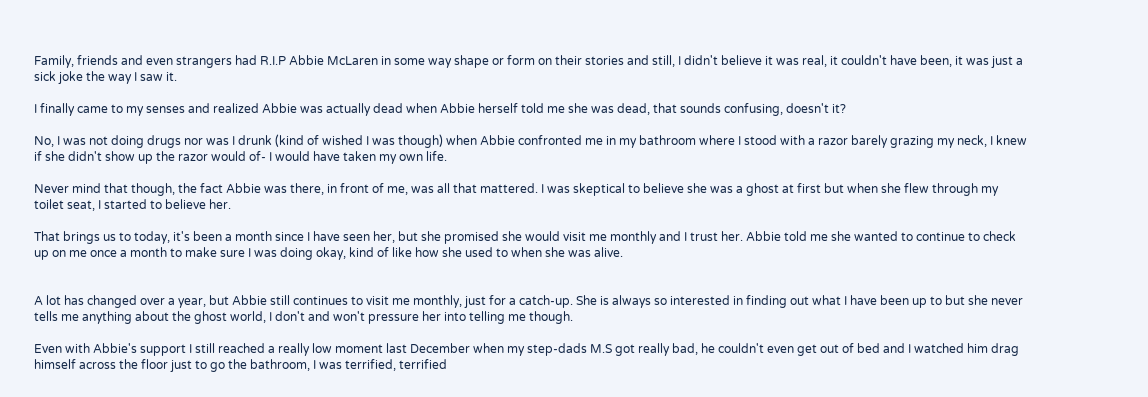Family, friends and even strangers had R.I.P Abbie McLaren in some way shape or form on their stories and still, I didn't believe it was real, it couldn't have been, it was just a sick joke the way I saw it.

I finally came to my senses and realized Abbie was actually dead when Abbie herself told me she was dead, that sounds confusing, doesn't it?

No, I was not doing drugs nor was I drunk (kind of wished I was though) when Abbie confronted me in my bathroom where I stood with a razor barely grazing my neck, I knew if she didn't show up the razor would of- I would have taken my own life.

Never mind that though, the fact Abbie was there, in front of me, was all that mattered. I was skeptical to believe she was a ghost at first but when she flew through my toilet seat, I started to believe her.

That brings us to today, it's been a month since I have seen her, but she promised she would visit me monthly and I trust her. Abbie told me she wanted to continue to check up on me once a month to make sure I was doing okay, kind of like how she used to when she was alive.


A lot has changed over a year, but Abbie still continues to visit me monthly, just for a catch-up. She is always so interested in finding out what I have been up to but she never tells me anything about the ghost world, I don't and won't pressure her into telling me though.

Even with Abbie's support I still reached a really low moment last December when my step-dads M.S got really bad, he couldn't even get out of bed and I watched him drag himself across the floor just to go the bathroom, I was terrified, terrified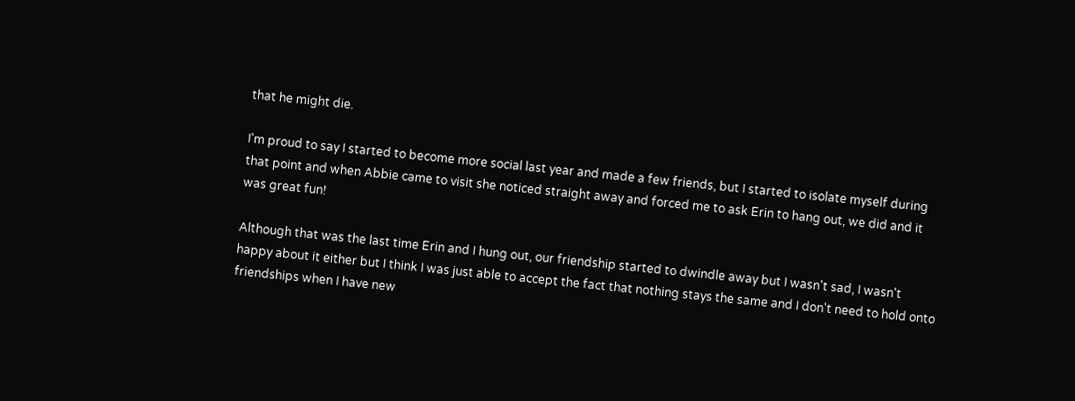that he might die.

I'm proud to say I started to become more social last year and made a few friends, but I started to isolate myself during that point and when Abbie came to visit she noticed straight away and forced me to ask Erin to hang out, we did and it was great fun!

Although that was the last time Erin and I hung out, our friendship started to dwindle away but I wasn't sad, I wasn't happy about it either but I think I was just able to accept the fact that nothing stays the same and I don't need to hold onto friendships when I have new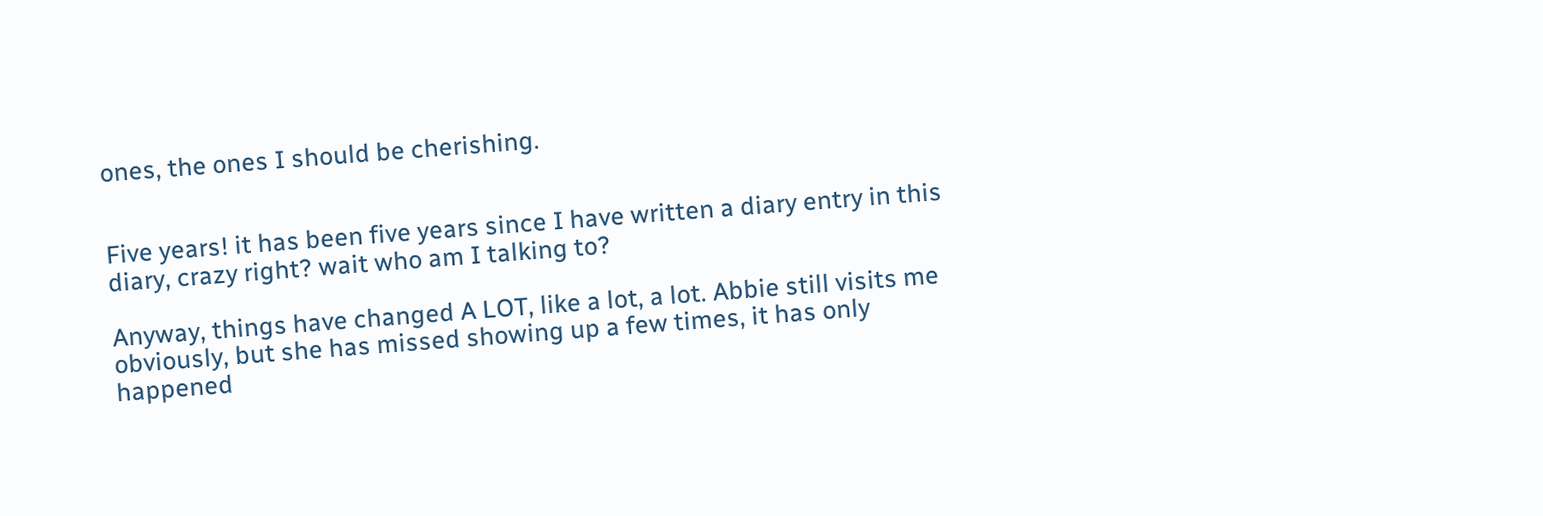ones, the ones I should be cherishing.


Five years! it has been five years since I have written a diary entry in this diary, crazy right? wait who am I talking to?

Anyway, things have changed A LOT, like a lot, a lot. Abbie still visits me obviously, but she has missed showing up a few times, it has only happened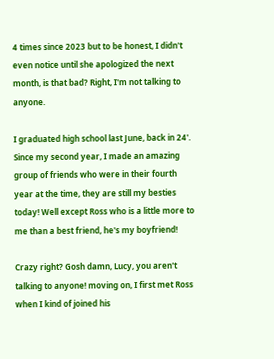4 times since 2023 but to be honest, I didn't even notice until she apologized the next month, is that bad? Right, I'm not talking to anyone.

I graduated high school last June, back in 24'. Since my second year, I made an amazing group of friends who were in their fourth year at the time, they are still my besties today! Well except Ross who is a little more to me than a best friend, he's my boyfriend!

Crazy right? Gosh damn, Lucy, you aren't talking to anyone! moving on, I first met Ross when I kind of joined his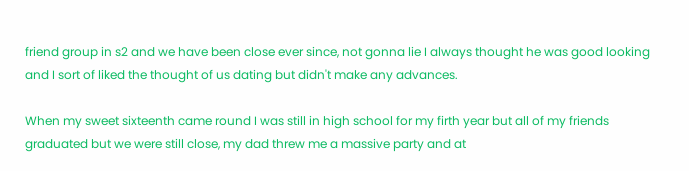friend group in s2 and we have been close ever since, not gonna lie I always thought he was good looking and I sort of liked the thought of us dating but didn't make any advances.

When my sweet sixteenth came round I was still in high school for my firth year but all of my friends graduated but we were still close, my dad threw me a massive party and at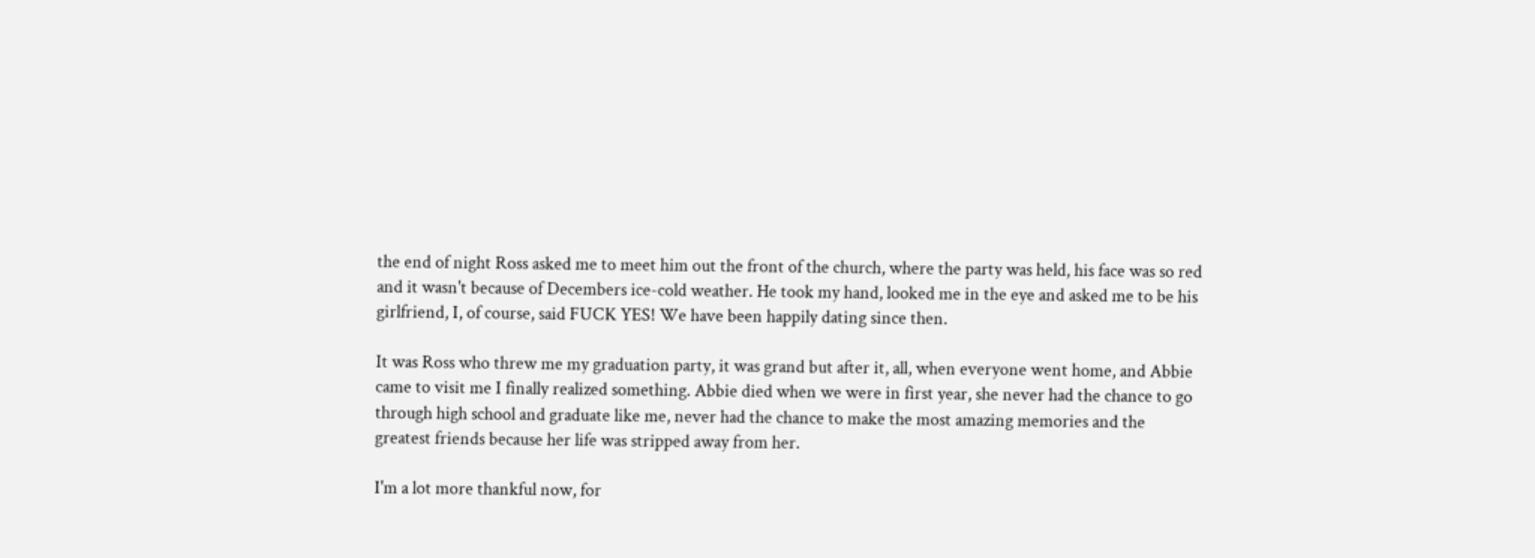the end of night Ross asked me to meet him out the front of the church, where the party was held, his face was so red and it wasn't because of Decembers ice-cold weather. He took my hand, looked me in the eye and asked me to be his girlfriend, I, of course, said FUCK YES! We have been happily dating since then.

It was Ross who threw me my graduation party, it was grand but after it, all, when everyone went home, and Abbie came to visit me I finally realized something. Abbie died when we were in first year, she never had the chance to go through high school and graduate like me, never had the chance to make the most amazing memories and the greatest friends because her life was stripped away from her.

I'm a lot more thankful now, for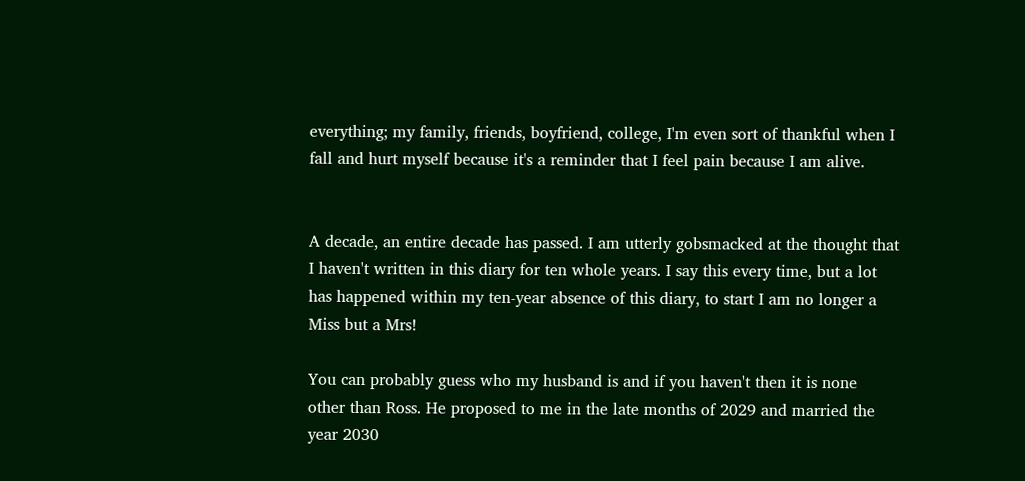everything; my family, friends, boyfriend, college, I'm even sort of thankful when I fall and hurt myself because it's a reminder that I feel pain because I am alive.


A decade, an entire decade has passed. I am utterly gobsmacked at the thought that I haven't written in this diary for ten whole years. I say this every time, but a lot has happened within my ten-year absence of this diary, to start I am no longer a Miss but a Mrs!

You can probably guess who my husband is and if you haven't then it is none other than Ross. He proposed to me in the late months of 2029 and married the year 2030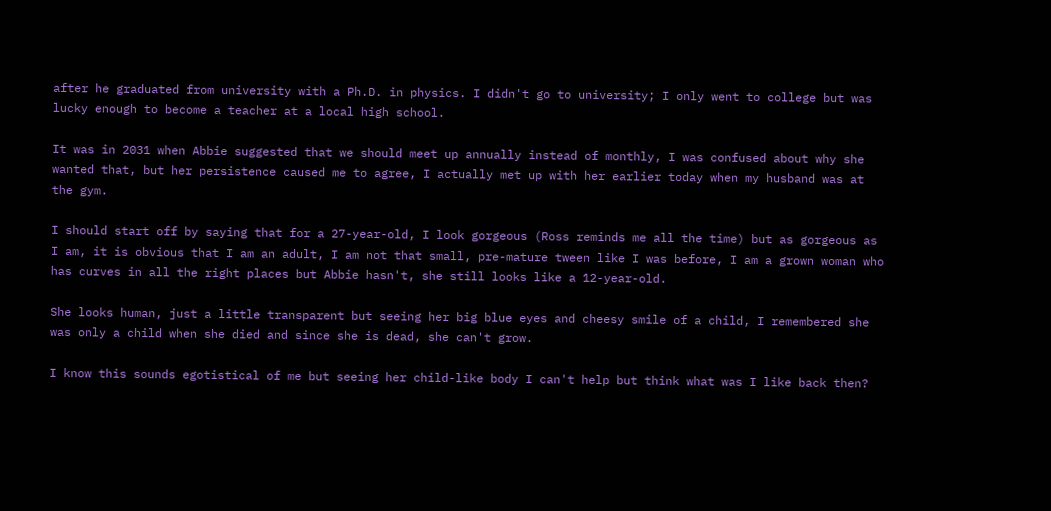after he graduated from university with a Ph.D. in physics. I didn't go to university; I only went to college but was lucky enough to become a teacher at a local high school.

It was in 2031 when Abbie suggested that we should meet up annually instead of monthly, I was confused about why she wanted that, but her persistence caused me to agree, I actually met up with her earlier today when my husband was at the gym.

I should start off by saying that for a 27-year-old, I look gorgeous (Ross reminds me all the time) but as gorgeous as I am, it is obvious that I am an adult, I am not that small, pre-mature tween like I was before, I am a grown woman who has curves in all the right places but Abbie hasn't, she still looks like a 12-year-old.

She looks human, just a little transparent but seeing her big blue eyes and cheesy smile of a child, I remembered she was only a child when she died and since she is dead, she can't grow.

I know this sounds egotistical of me but seeing her child-like body I can't help but think what was I like back then?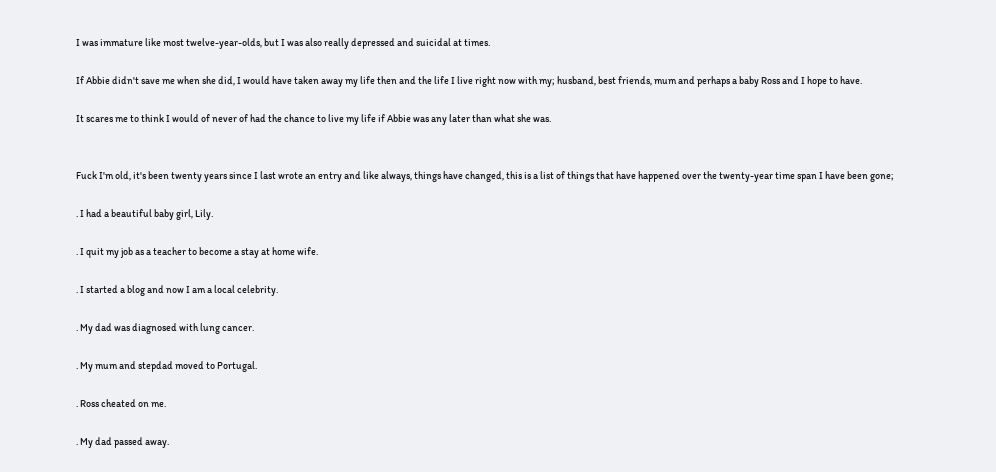I was immature like most twelve-year-olds, but I was also really depressed and suicidal at times.

If Abbie didn't save me when she did, I would have taken away my life then and the life I live right now with my; husband, best friends, mum and perhaps a baby Ross and I hope to have.

It scares me to think I would of never of had the chance to live my life if Abbie was any later than what she was.


Fuck I'm old, it's been twenty years since I last wrote an entry and like always, things have changed, this is a list of things that have happened over the twenty-year time span I have been gone;

. I had a beautiful baby girl, Lily.

. I quit my job as a teacher to become a stay at home wife.

. I started a blog and now I am a local celebrity.

. My dad was diagnosed with lung cancer.

. My mum and stepdad moved to Portugal.

. Ross cheated on me.

. My dad passed away.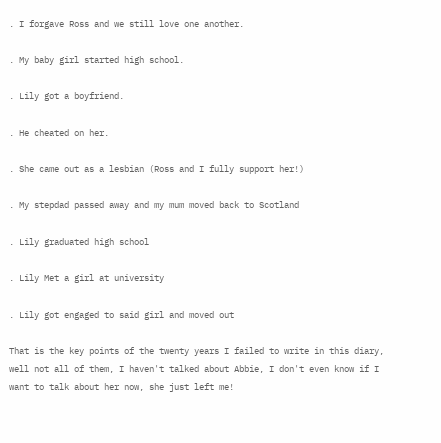. I forgave Ross and we still love one another.

. My baby girl started high school.

. Lily got a boyfriend.

. He cheated on her.

. She came out as a lesbian (Ross and I fully support her!)

. My stepdad passed away and my mum moved back to Scotland

. Lily graduated high school

. Lily Met a girl at university

. Lily got engaged to said girl and moved out

That is the key points of the twenty years I failed to write in this diary, well not all of them, I haven't talked about Abbie, I don't even know if I want to talk about her now, she just left me!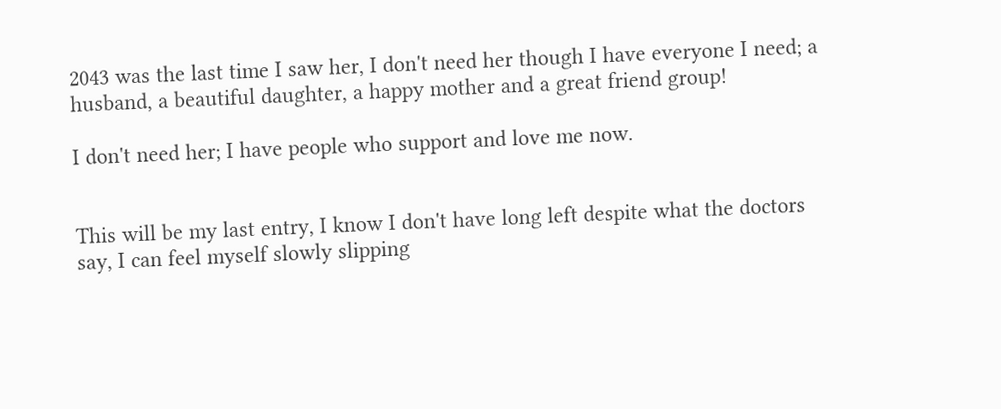2043 was the last time I saw her, I don't need her though I have everyone I need; a husband, a beautiful daughter, a happy mother and a great friend group!

I don't need her; I have people who support and love me now.


This will be my last entry, I know I don't have long left despite what the doctors say, I can feel myself slowly slipping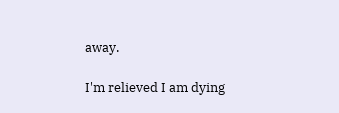away.

I'm relieved I am dying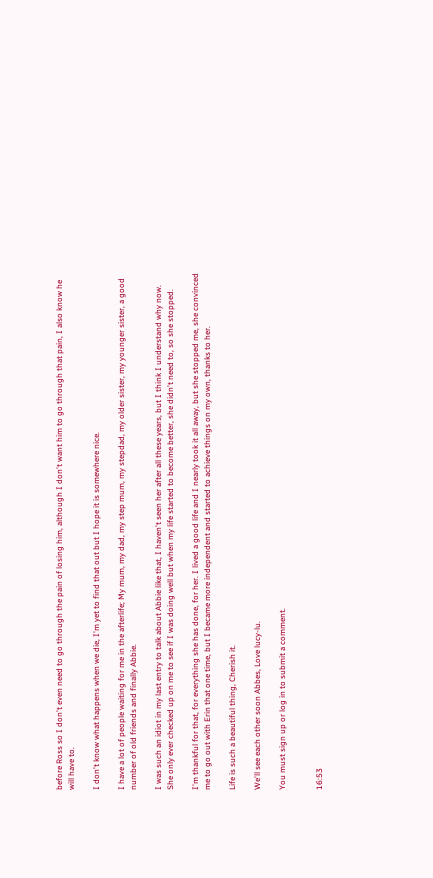before Ross so I don't even need to go through the pain of losing him, although I don't want him to go through that pain, I also know he will have to.

I don't know what happens when we die, I'm yet to find that out but I hope it is somewhere nice.

I have a lot of people waiting for me in the afterlife; My mum, my dad, my step mum, my stepdad, my older sister, my younger sister, a good number of old friends and finally Abbie.

I was such an idiot in my last entry to talk about Abbie like that, I haven't seen her after all these years, but I think I understand why now. She only ever checked up on me to see if I was doing well but when my life started to become better, she didn't need to, so she stopped.

I'm thankful for that, for everything she has done, for her. I lived a good life and I nearly took it all away, but she stopped me, she convinced me to go out with Erin that one time, but I became more independent and started to achieve things on my own, thanks to her.

Life is such a beautiful thing, Cherish it.

We'll see each other soon Abbes, Love lucy-lu.

You must sign up or log in to submit a comment.


16:53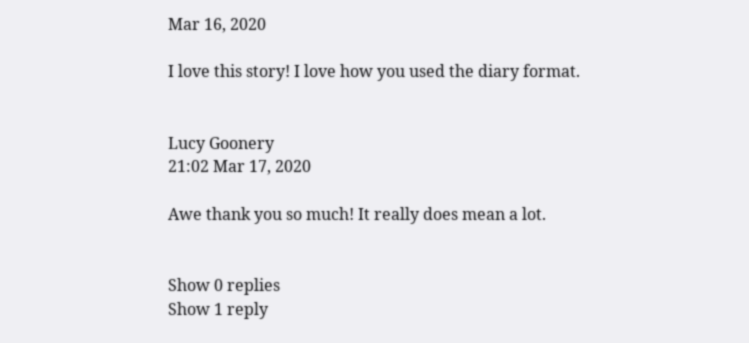Mar 16, 2020

I love this story! I love how you used the diary format.


Lucy Goonery
21:02 Mar 17, 2020

Awe thank you so much! It really does mean a lot.


Show 0 replies
Show 1 reply